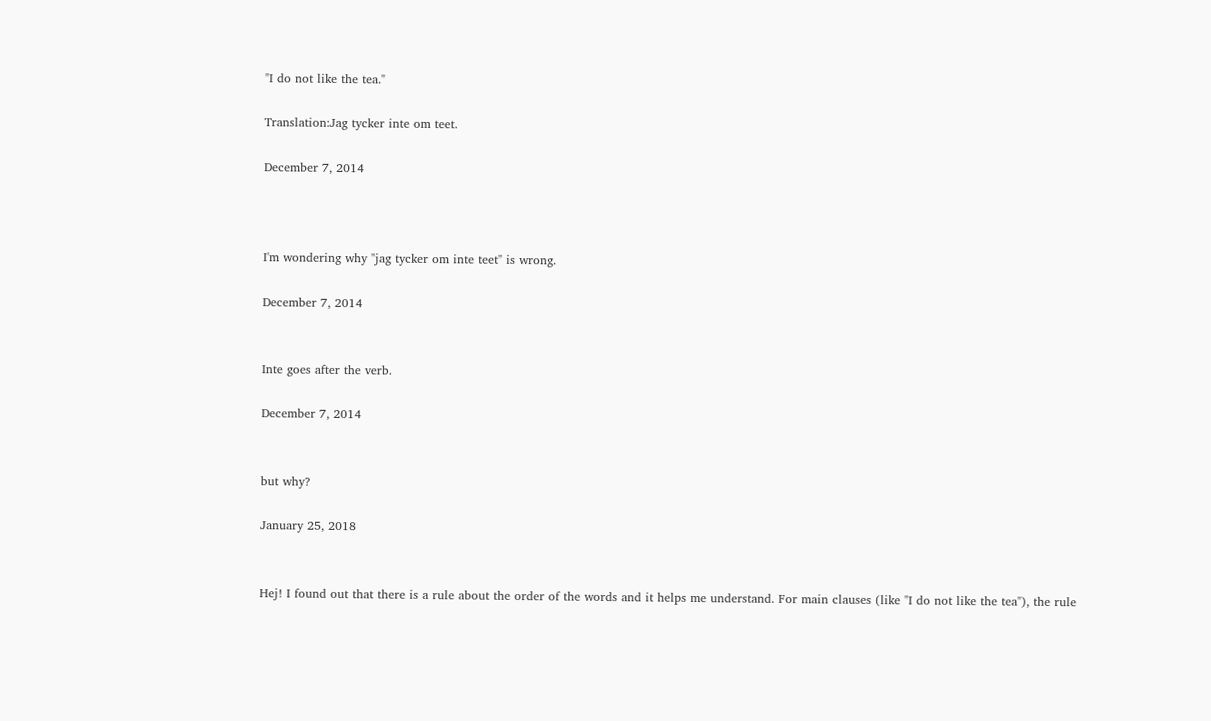"I do not like the tea."

Translation:Jag tycker inte om teet.

December 7, 2014



I'm wondering why "jag tycker om inte teet" is wrong.

December 7, 2014


Inte goes after the verb.

December 7, 2014


but why?

January 25, 2018


Hej! I found out that there is a rule about the order of the words and it helps me understand. For main clauses (like "I do not like the tea"), the rule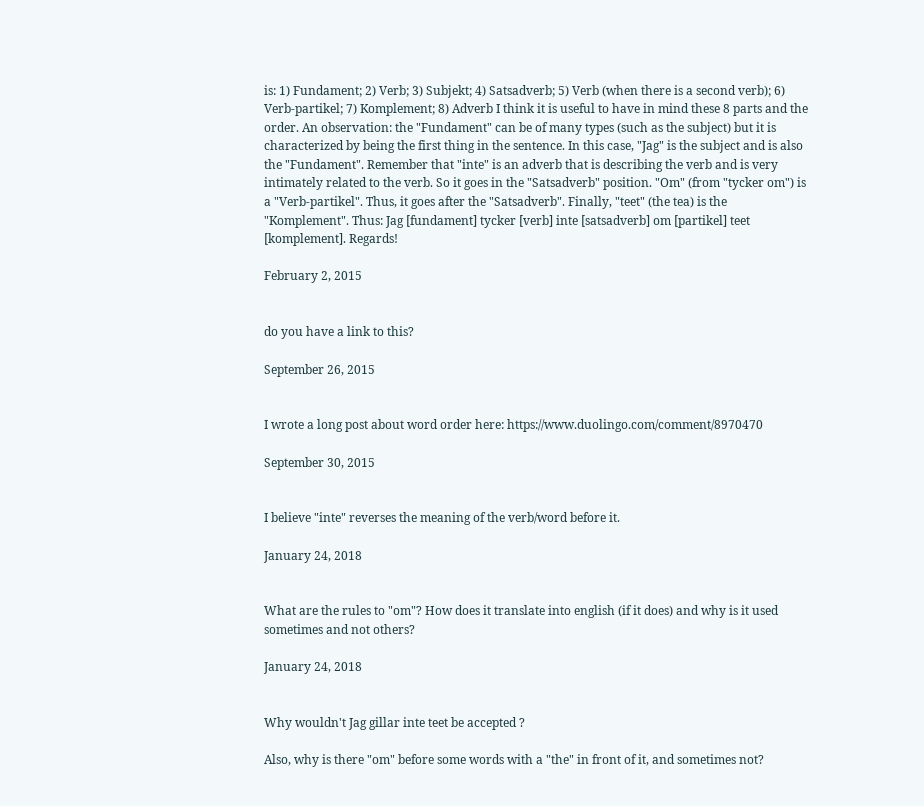is: 1) Fundament; 2) Verb; 3) Subjekt; 4) Satsadverb; 5) Verb (when there is a second verb); 6) Verb-partikel; 7) Komplement; 8) Adverb I think it is useful to have in mind these 8 parts and the order. An observation: the "Fundament" can be of many types (such as the subject) but it is characterized by being the first thing in the sentence. In this case, "Jag" is the subject and is also the "Fundament". Remember that "inte" is an adverb that is describing the verb and is very intimately related to the verb. So it goes in the "Satsadverb" position. "Om" (from "tycker om") is a "Verb-partikel". Thus, it goes after the "Satsadverb". Finally, "teet" (the tea) is the "Komplement". Thus: Jag [fundament] tycker [verb] inte [satsadverb] om [partikel] teet [komplement]. Regards!

February 2, 2015


do you have a link to this?

September 26, 2015


I wrote a long post about word order here: https://www.duolingo.com/comment/8970470

September 30, 2015


I believe "inte" reverses the meaning of the verb/word before it.

January 24, 2018


What are the rules to "om"? How does it translate into english (if it does) and why is it used sometimes and not others?

January 24, 2018


Why wouldn't Jag gillar inte teet be accepted ?

Also, why is there "om" before some words with a "the" in front of it, and sometimes not?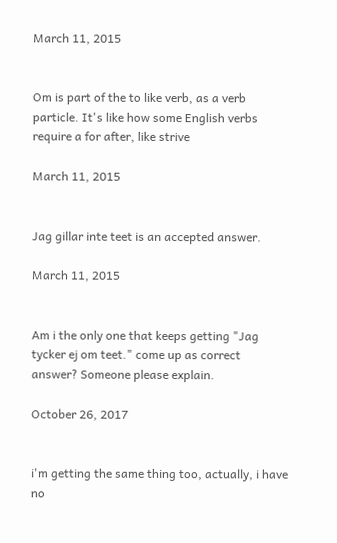March 11, 2015


Om is part of the to like verb, as a verb particle. It's like how some English verbs require a for after, like strive

March 11, 2015


Jag gillar inte teet is an accepted answer.

March 11, 2015


Am i the only one that keeps getting "Jag tycker ej om teet." come up as correct answer? Someone please explain.

October 26, 2017


i'm getting the same thing too, actually, i have no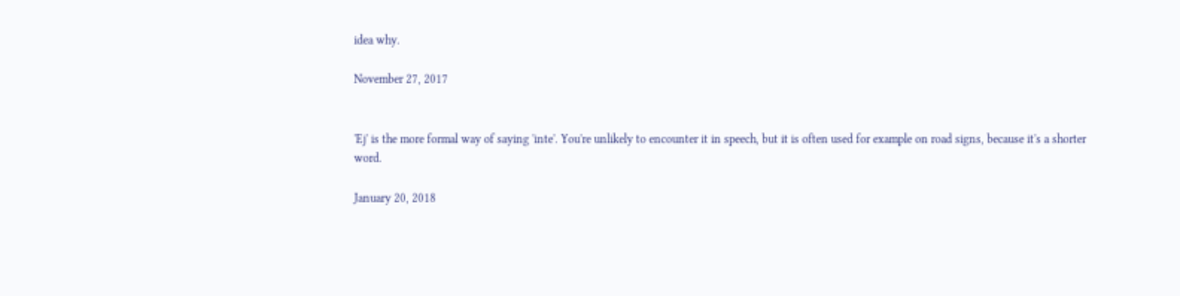idea why.

November 27, 2017


'Ej' is the more formal way of saying 'inte'. You're unlikely to encounter it in speech, but it is often used for example on road signs, because it's a shorter word.

January 20, 2018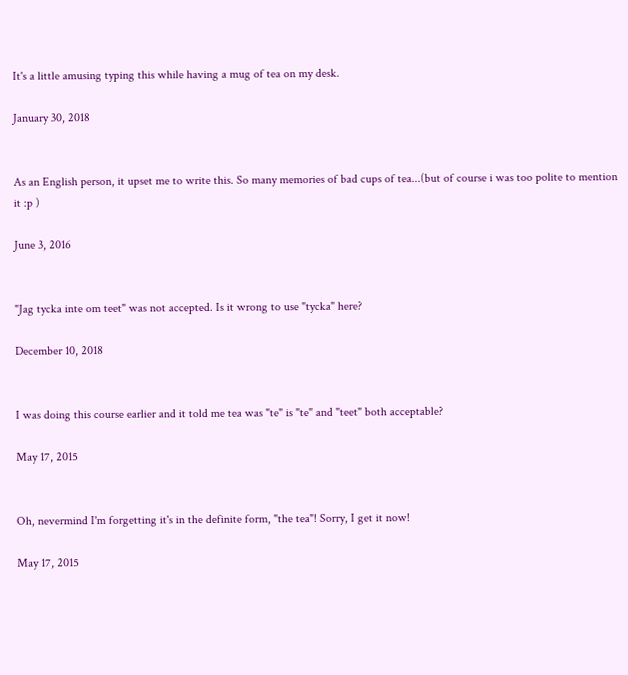It's a little amusing typing this while having a mug of tea on my desk.

January 30, 2018


As an English person, it upset me to write this. So many memories of bad cups of tea...(but of course i was too polite to mention it :p )

June 3, 2016


"Jag tycka inte om teet" was not accepted. Is it wrong to use "tycka" here?

December 10, 2018


I was doing this course earlier and it told me tea was "te" is "te" and "teet" both acceptable?

May 17, 2015


Oh, nevermind I'm forgetting it's in the definite form, "the tea"! Sorry, I get it now!

May 17, 2015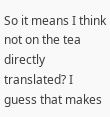So it means I think not on the tea directly translated? I guess that makes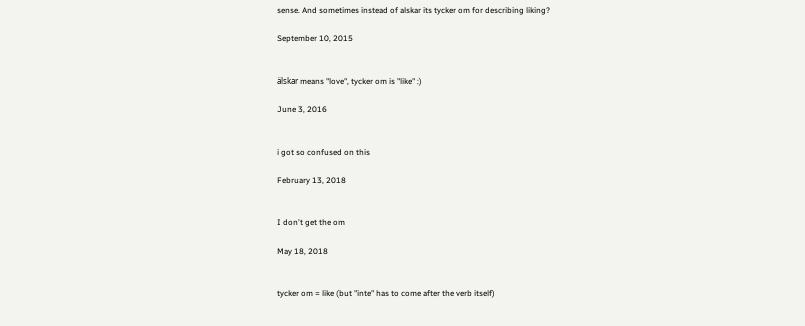sense. And sometimes instead of alskar its tycker om for describing liking?

September 10, 2015


älskar means "love", tycker om is "like" :)

June 3, 2016


i got so confused on this

February 13, 2018


I don't get the om

May 18, 2018


tycker om = like (but "inte" has to come after the verb itself)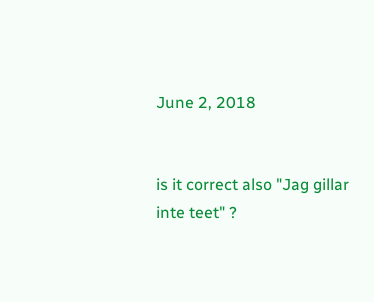June 2, 2018


is it correct also "Jag gillar inte teet" ?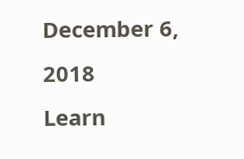December 6, 2018
Learn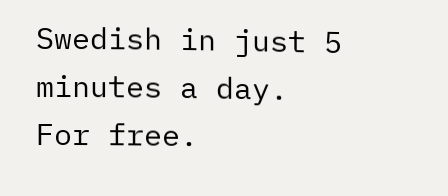Swedish in just 5 minutes a day. For free.